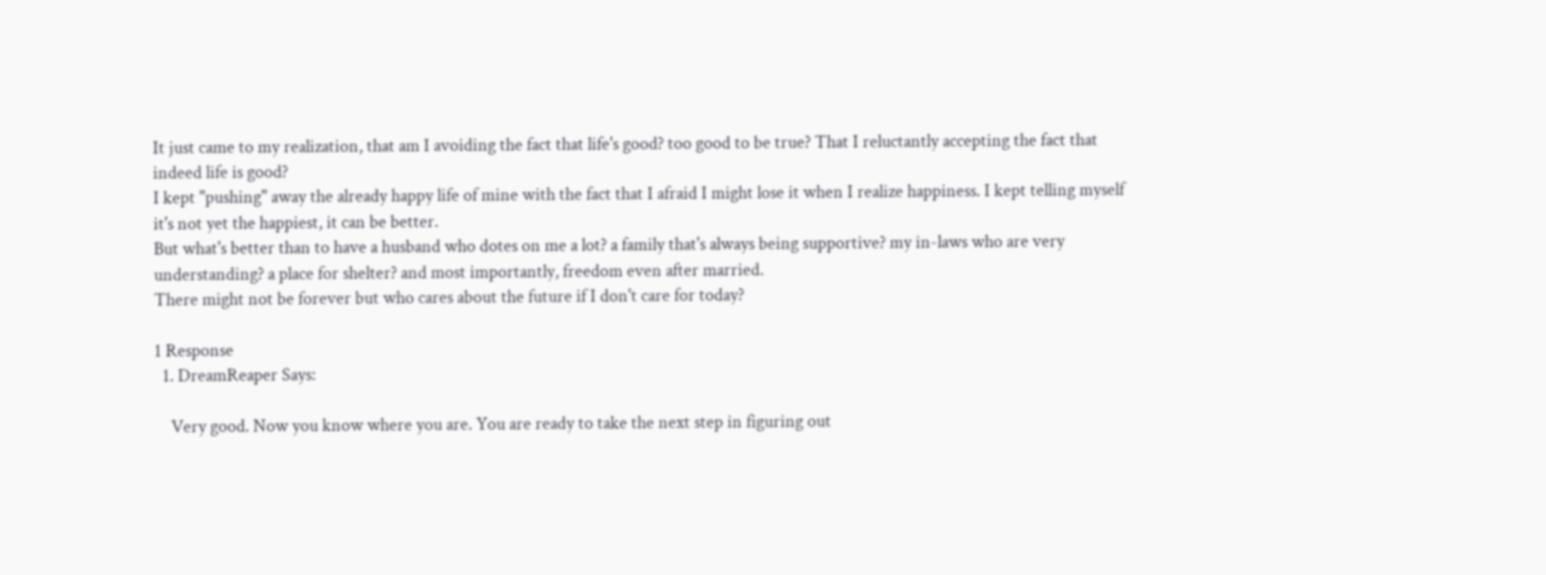It just came to my realization, that am I avoiding the fact that life's good? too good to be true? That I reluctantly accepting the fact that indeed life is good?
I kept "pushing" away the already happy life of mine with the fact that I afraid I might lose it when I realize happiness. I kept telling myself it's not yet the happiest, it can be better.
But what's better than to have a husband who dotes on me a lot? a family that's always being supportive? my in-laws who are very understanding? a place for shelter? and most importantly, freedom even after married.
There might not be forever but who cares about the future if I don't care for today?

1 Response
  1. DreamReaper Says:

    Very good. Now you know where you are. You are ready to take the next step in figuring out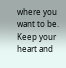where you want to be. Keep your heart and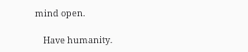mind open.

    Have humanity.